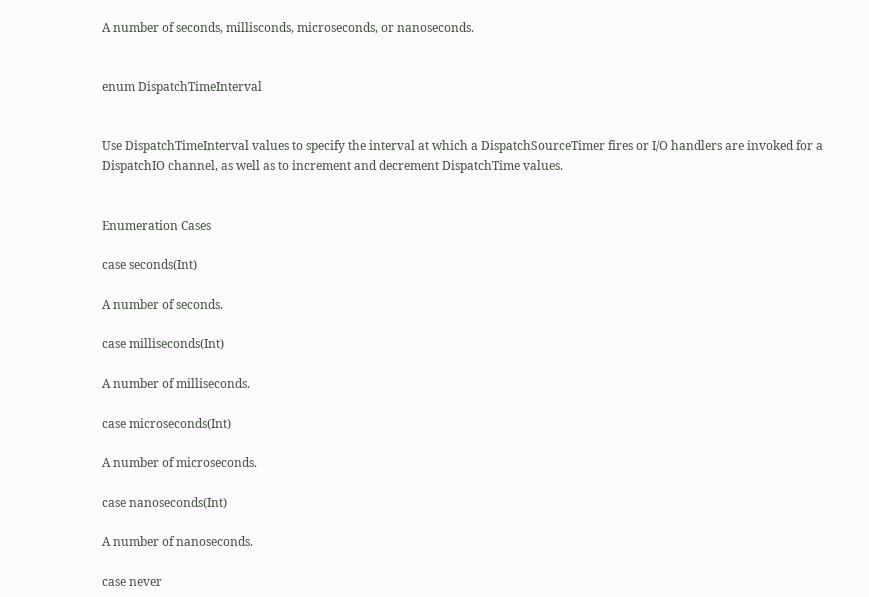A number of seconds, millisconds, microseconds, or nanoseconds.


enum DispatchTimeInterval


Use DispatchTimeInterval values to specify the interval at which a DispatchSourceTimer fires or I/O handlers are invoked for a DispatchIO channel, as well as to increment and decrement DispatchTime values.


Enumeration Cases

case seconds(Int)

A number of seconds.

case milliseconds(Int)

A number of milliseconds.

case microseconds(Int)

A number of microseconds.

case nanoseconds(Int)

A number of nanoseconds.

case never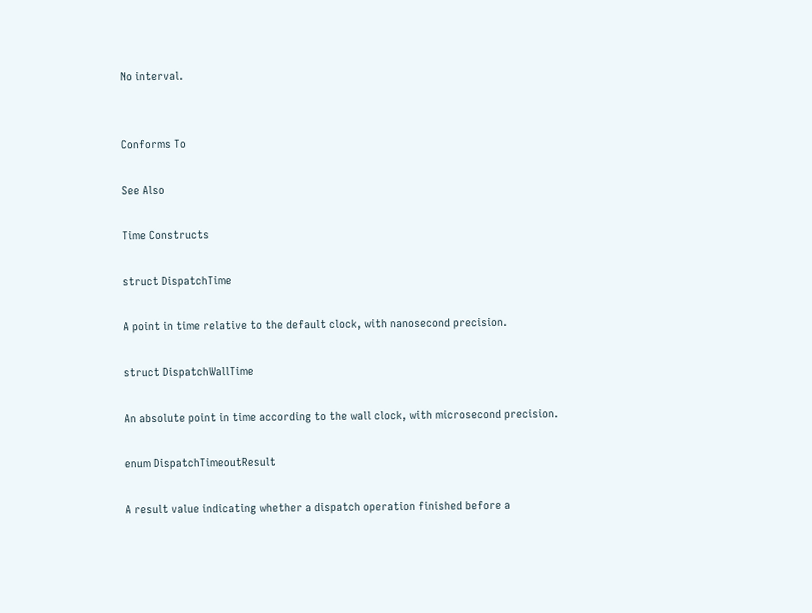No interval.


Conforms To

See Also

Time Constructs

struct DispatchTime

A point in time relative to the default clock, with nanosecond precision.

struct DispatchWallTime

An absolute point in time according to the wall clock, with microsecond precision.

enum DispatchTimeoutResult

A result value indicating whether a dispatch operation finished before a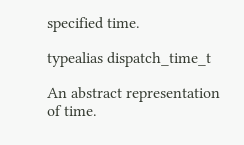specified time.

typealias dispatch_time_t

An abstract representation of time.